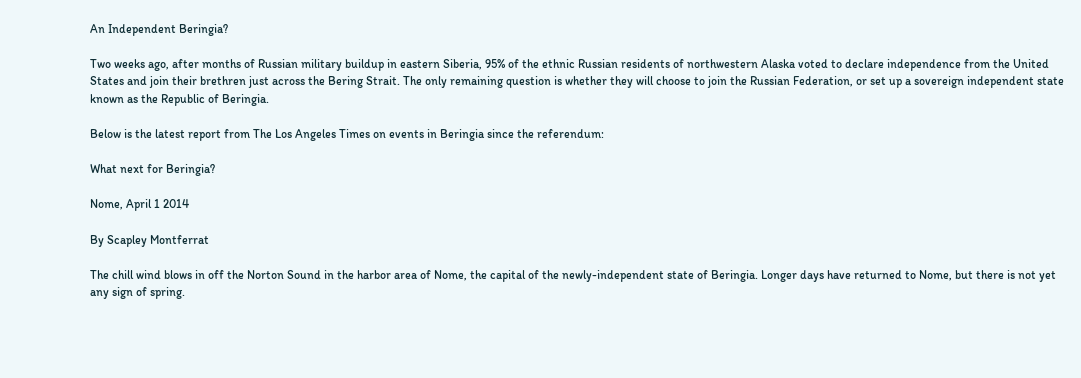An Independent Beringia?

Two weeks ago, after months of Russian military buildup in eastern Siberia, 95% of the ethnic Russian residents of northwestern Alaska voted to declare independence from the United States and join their brethren just across the Bering Strait. The only remaining question is whether they will choose to join the Russian Federation, or set up a sovereign independent state known as the Republic of Beringia.

Below is the latest report from The Los Angeles Times on events in Beringia since the referendum:

What next for Beringia?

Nome, April 1 2014

By Scapley Montferrat

The chill wind blows in off the Norton Sound in the harbor area of Nome, the capital of the newly-independent state of Beringia. Longer days have returned to Nome, but there is not yet any sign of spring.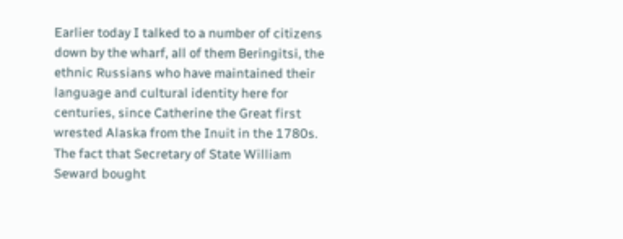Earlier today I talked to a number of citizens down by the wharf, all of them Beringitsi, the ethnic Russians who have maintained their language and cultural identity here for centuries, since Catherine the Great first wrested Alaska from the Inuit in the 1780s. The fact that Secretary of State William Seward bought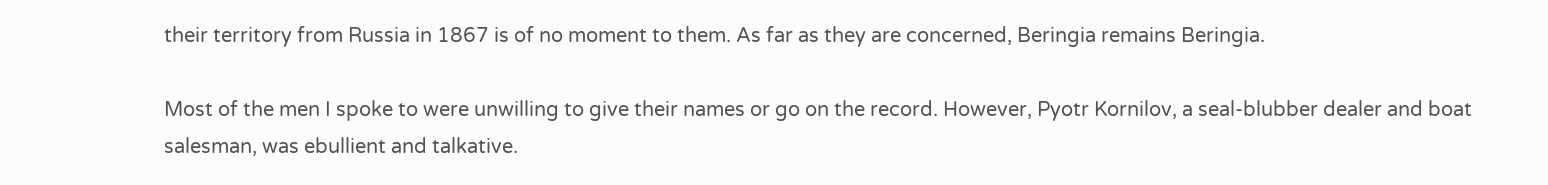their territory from Russia in 1867 is of no moment to them. As far as they are concerned, Beringia remains Beringia.

Most of the men I spoke to were unwilling to give their names or go on the record. However, Pyotr Kornilov, a seal-blubber dealer and boat salesman, was ebullient and talkative.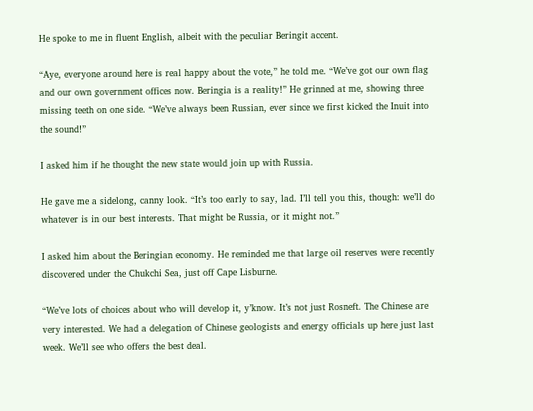He spoke to me in fluent English, albeit with the peculiar Beringit accent.

“Aye, everyone around here is real happy about the vote,” he told me. “We’ve got our own flag and our own government offices now. Beringia is a reality!” He grinned at me, showing three missing teeth on one side. “We’ve always been Russian, ever since we first kicked the Inuit into the sound!”

I asked him if he thought the new state would join up with Russia.

He gave me a sidelong, canny look. “It’s too early to say, lad. I’ll tell you this, though: we’ll do whatever is in our best interests. That might be Russia, or it might not.”

I asked him about the Beringian economy. He reminded me that large oil reserves were recently discovered under the Chukchi Sea, just off Cape Lisburne.

“We’ve lots of choices about who will develop it, y’know. It’s not just Rosneft. The Chinese are very interested. We had a delegation of Chinese geologists and energy officials up here just last week. We’ll see who offers the best deal.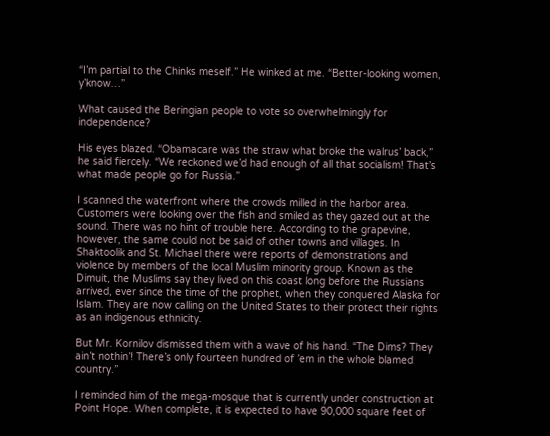“I’m partial to the Chinks meself.” He winked at me. “Better-looking women, y’know…”

What caused the Beringian people to vote so overwhelmingly for independence?

His eyes blazed. “Obamacare was the straw what broke the walrus’ back,” he said fiercely. “We reckoned we’d had enough of all that socialism! That’s what made people go for Russia.”

I scanned the waterfront where the crowds milled in the harbor area. Customers were looking over the fish and smiled as they gazed out at the sound. There was no hint of trouble here. According to the grapevine, however, the same could not be said of other towns and villages. In Shaktoolik and St. Michael there were reports of demonstrations and violence by members of the local Muslim minority group. Known as the Dimuit, the Muslims say they lived on this coast long before the Russians arrived, ever since the time of the prophet, when they conquered Alaska for Islam. They are now calling on the United States to their protect their rights as an indigenous ethnicity.

But Mr. Kornilov dismissed them with a wave of his hand. “The Dims? They ain’t nothin’! There’s only fourteen hundred of ’em in the whole blamed country.”

I reminded him of the mega-mosque that is currently under construction at Point Hope. When complete, it is expected to have 90,000 square feet of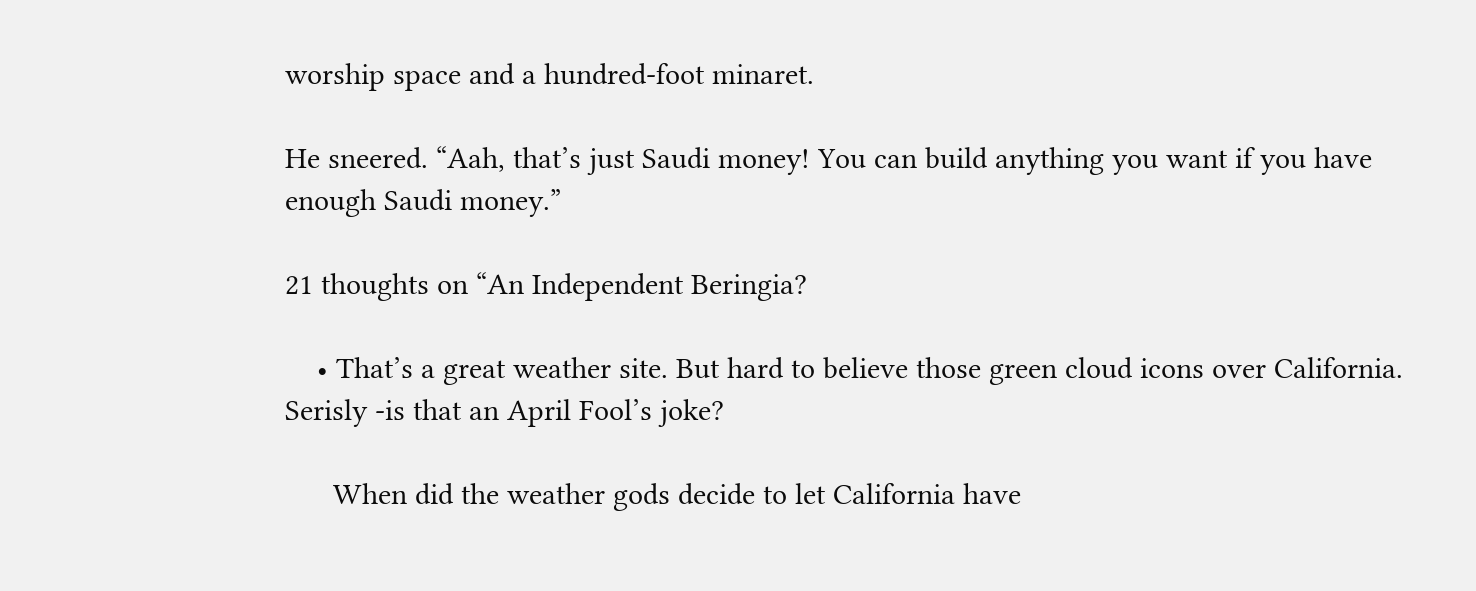worship space and a hundred-foot minaret.

He sneered. “Aah, that’s just Saudi money! You can build anything you want if you have enough Saudi money.”

21 thoughts on “An Independent Beringia?

    • That’s a great weather site. But hard to believe those green cloud icons over California. Serisly -is that an April Fool’s joke?

      When did the weather gods decide to let California have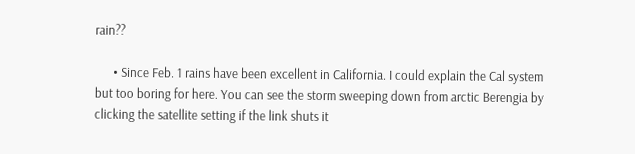rain??

      • Since Feb. 1 rains have been excellent in California. I could explain the Cal system but too boring for here. You can see the storm sweeping down from arctic Berengia by clicking the satellite setting if the link shuts it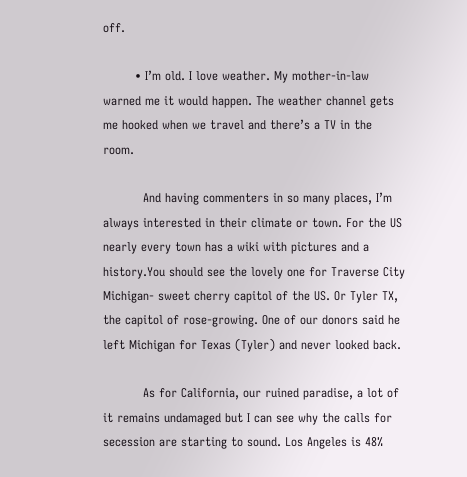off.

        • I’m old. I love weather. My mother-in-law warned me it would happen. The weather channel gets me hooked when we travel and there’s a TV in the room.

          And having commenters in so many places, I’m always interested in their climate or town. For the US nearly every town has a wiki with pictures and a history.You should see the lovely one for Traverse City Michigan- sweet cherry capitol of the US. Or Tyler TX, the capitol of rose-growing. One of our donors said he left Michigan for Texas (Tyler) and never looked back.

          As for California, our ruined paradise, a lot of it remains undamaged but I can see why the calls for secession are starting to sound. Los Angeles is 48%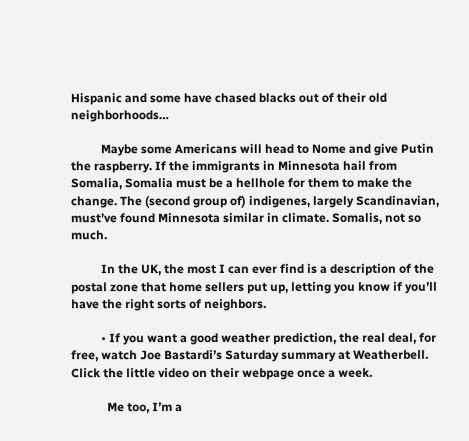Hispanic and some have chased blacks out of their old neighborhoods…

          Maybe some Americans will head to Nome and give Putin the raspberry. If the immigrants in Minnesota hail from Somalia, Somalia must be a hellhole for them to make the change. The (second group of) indigenes, largely Scandinavian, must’ve found Minnesota similar in climate. Somalis, not so much.

          In the UK, the most I can ever find is a description of the postal zone that home sellers put up, letting you know if you’ll have the right sorts of neighbors.

          • If you want a good weather prediction, the real deal, for free, watch Joe Bastardi’s Saturday summary at Weatherbell. Click the little video on their webpage once a week.

            Me too, I’m a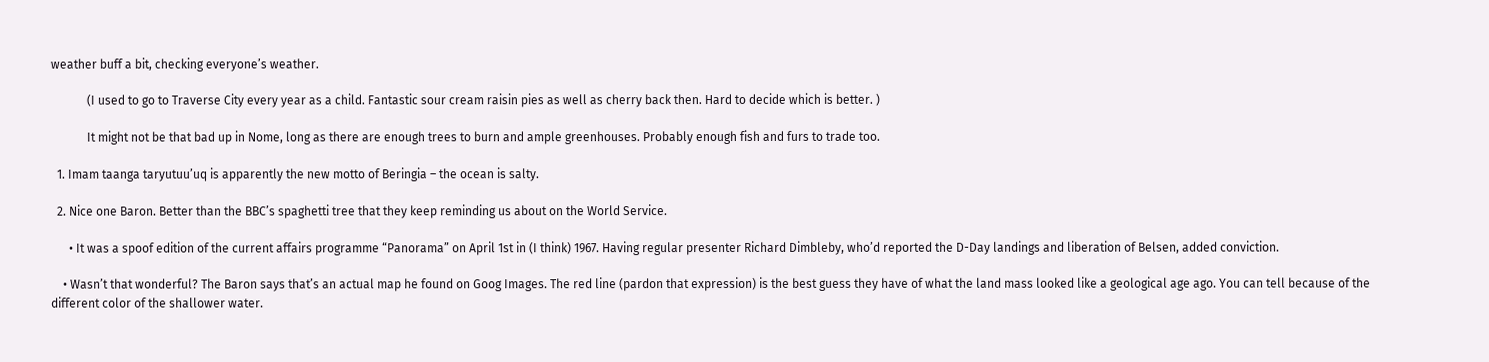weather buff a bit, checking everyone’s weather.

            (I used to go to Traverse City every year as a child. Fantastic sour cream raisin pies as well as cherry back then. Hard to decide which is better. )

            It might not be that bad up in Nome, long as there are enough trees to burn and ample greenhouses. Probably enough fish and furs to trade too.

  1. Imam taanga taryutuu’uq is apparently the new motto of Beringia – the ocean is salty.

  2. Nice one Baron. Better than the BBC’s spaghetti tree that they keep reminding us about on the World Service.

      • It was a spoof edition of the current affairs programme “Panorama” on April 1st in (I think) 1967. Having regular presenter Richard Dimbleby, who’d reported the D-Day landings and liberation of Belsen, added conviction.

    • Wasn’t that wonderful? The Baron says that’s an actual map he found on Goog Images. The red line (pardon that expression) is the best guess they have of what the land mass looked like a geological age ago. You can tell because of the different color of the shallower water.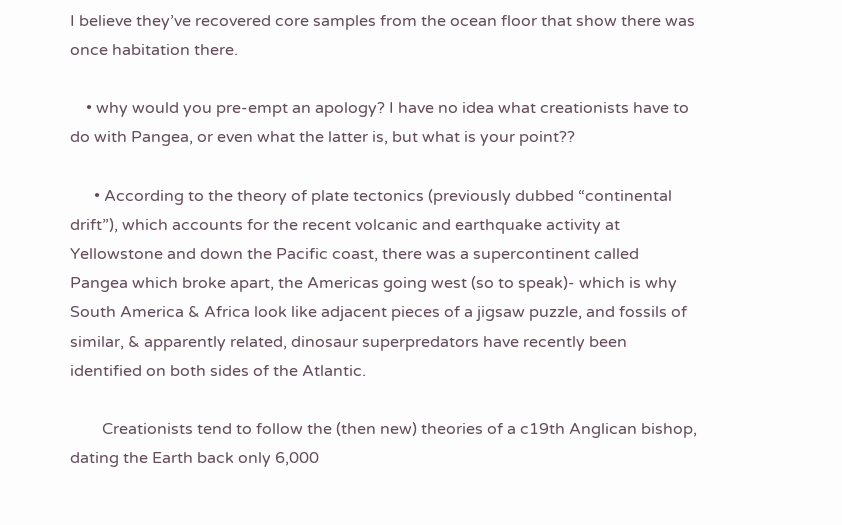I believe they’ve recovered core samples from the ocean floor that show there was once habitation there.

    • why would you pre-empt an apology? I have no idea what creationists have to do with Pangea, or even what the latter is, but what is your point??

      • According to the theory of plate tectonics (previously dubbed “continental drift”), which accounts for the recent volcanic and earthquake activity at Yellowstone and down the Pacific coast, there was a supercontinent called Pangea which broke apart, the Americas going west (so to speak)- which is why South America & Africa look like adjacent pieces of a jigsaw puzzle, and fossils of similar, & apparently related, dinosaur superpredators have recently been identified on both sides of the Atlantic.

        Creationists tend to follow the (then new) theories of a c19th Anglican bishop, dating the Earth back only 6,000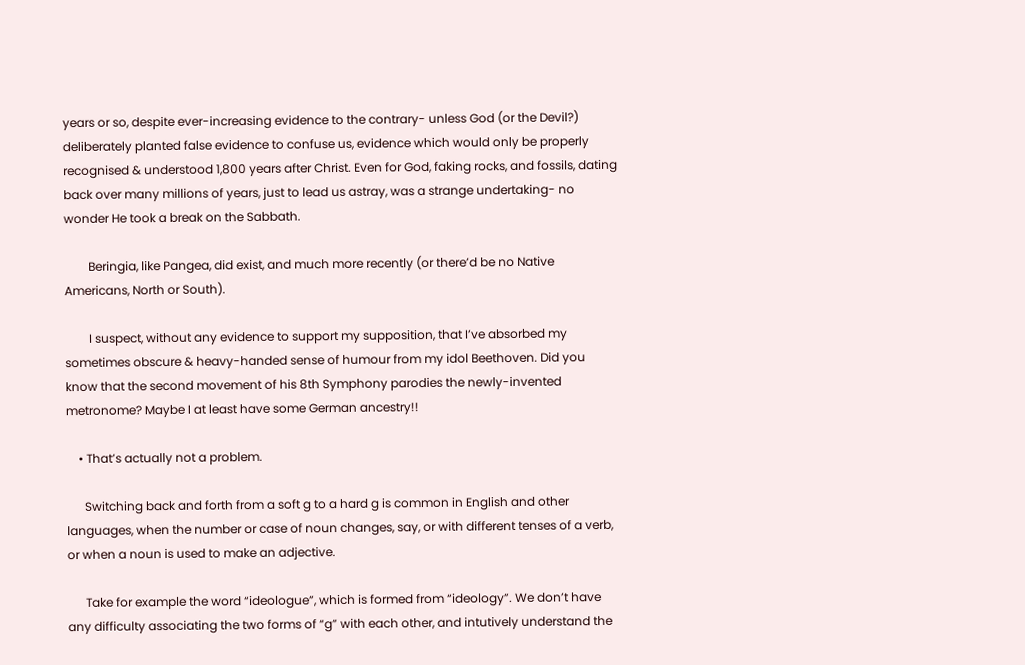years or so, despite ever-increasing evidence to the contrary- unless God (or the Devil?) deliberately planted false evidence to confuse us, evidence which would only be properly recognised & understood 1,800 years after Christ. Even for God, faking rocks, and fossils, dating back over many millions of years, just to lead us astray, was a strange undertaking- no wonder He took a break on the Sabbath.

        Beringia, like Pangea, did exist, and much more recently (or there’d be no Native Americans, North or South).

        I suspect, without any evidence to support my supposition, that I’ve absorbed my sometimes obscure & heavy-handed sense of humour from my idol Beethoven. Did you know that the second movement of his 8th Symphony parodies the newly-invented metronome? Maybe I at least have some German ancestry!!

    • That’s actually not a problem.

      Switching back and forth from a soft g to a hard g is common in English and other languages, when the number or case of noun changes, say, or with different tenses of a verb, or when a noun is used to make an adjective.

      Take for example the word “ideologue”, which is formed from “ideology”. We don’t have any difficulty associating the two forms of “g” with each other, and intutively understand the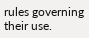rules governing their use.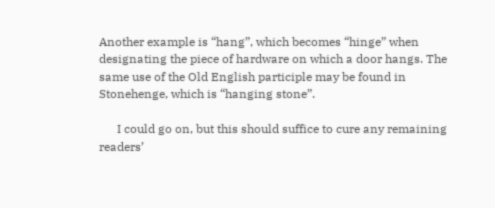Another example is “hang”, which becomes “hinge” when designating the piece of hardware on which a door hangs. The same use of the Old English participle may be found in Stonehenge, which is “hanging stone”.

      I could go on, but this should suffice to cure any remaining readers’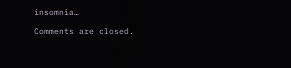insomnia…

Comments are closed.